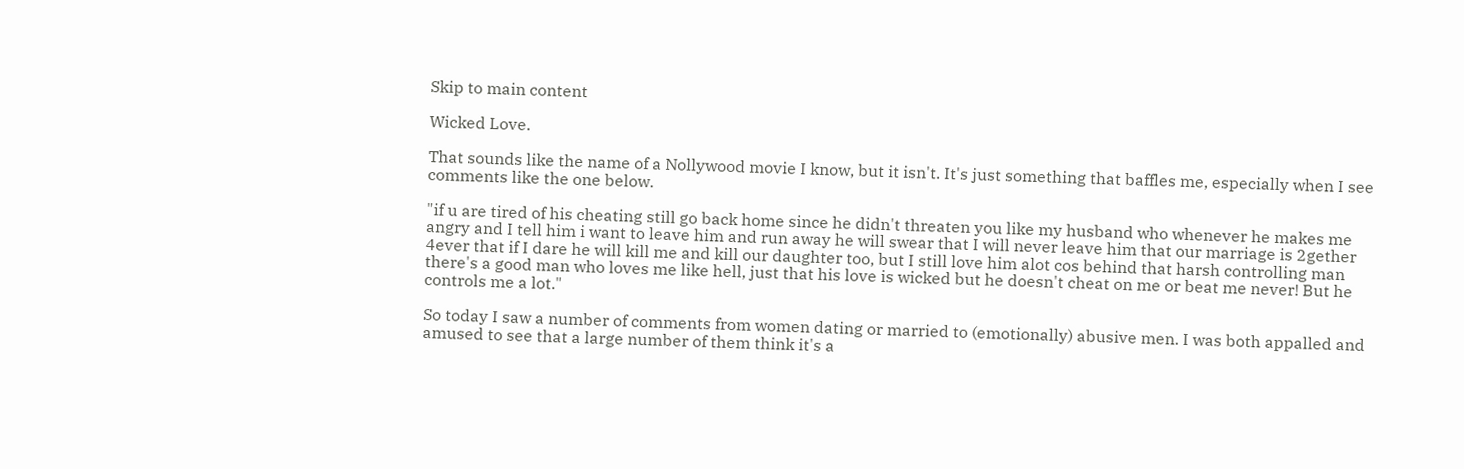Skip to main content

Wicked Love.

That sounds like the name of a Nollywood movie I know, but it isn't. It's just something that baffles me, especially when I see comments like the one below.

"if u are tired of his cheating still go back home since he didn't threaten you like my husband who whenever he makes me angry and I tell him i want to leave him and run away he will swear that I will never leave him that our marriage is 2gether 4ever that if I dare he will kill me and kill our daughter too, but I still love him alot cos behind that harsh controlling man there's a good man who loves me like hell, just that his love is wicked but he doesn't cheat on me or beat me never! But he controls me a lot."

So today I saw a number of comments from women dating or married to (emotionally) abusive men. I was both appalled and amused to see that a large number of them think it's a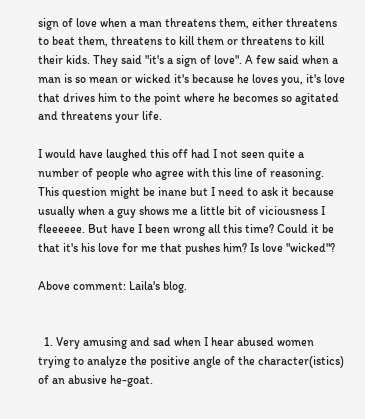sign of love when a man threatens them, either threatens to beat them, threatens to kill them or threatens to kill their kids. They said "it's a sign of love". A few said when a man is so mean or wicked it's because he loves you, it's love that drives him to the point where he becomes so agitated and threatens your life.

I would have laughed this off had I not seen quite a number of people who agree with this line of reasoning. This question might be inane but I need to ask it because usually when a guy shows me a little bit of viciousness I fleeeeee. But have I been wrong all this time? Could it be that it's his love for me that pushes him? Is love "wicked"?

Above comment: Laila's blog.


  1. Very amusing and sad when I hear abused women trying to analyze the positive angle of the character(istics) of an abusive he-goat.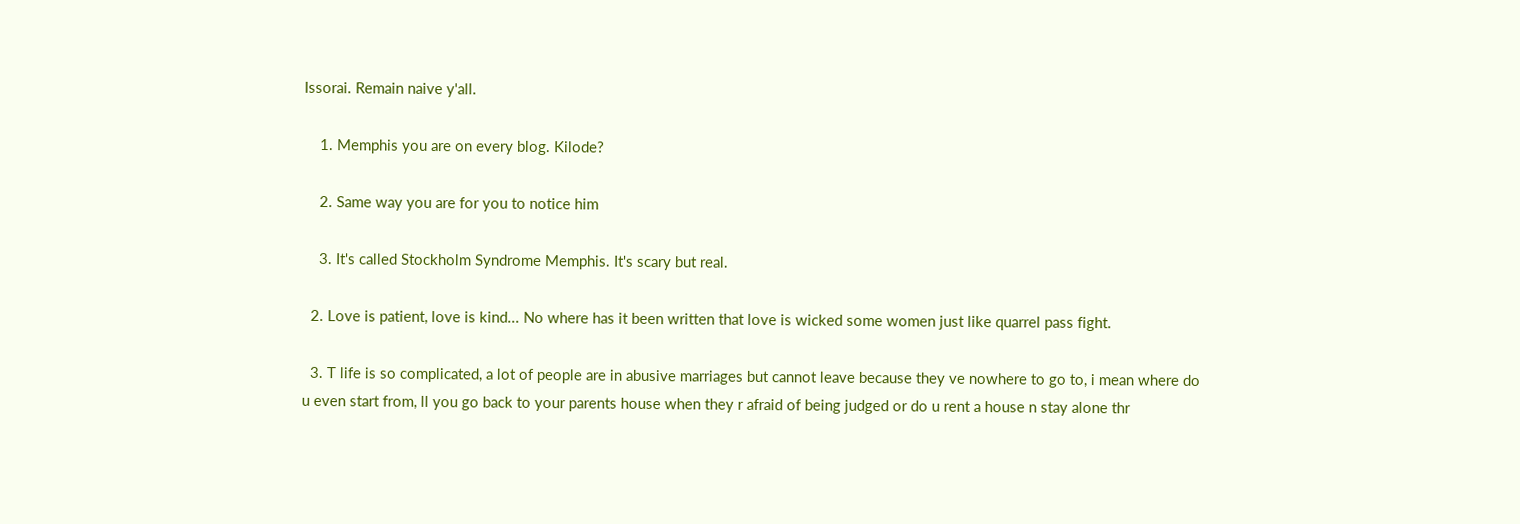Issorai. Remain naive y'all.

    1. Memphis you are on every blog. Kilode?

    2. Same way you are for you to notice him

    3. It's called Stockholm Syndrome Memphis. It's scary but real.

  2. Love is patient, love is kind... No where has it been written that love is wicked some women just like quarrel pass fight.

  3. T life is so complicated, a lot of people are in abusive marriages but cannot leave because they ve nowhere to go to, i mean where do u even start from, ll you go back to your parents house when they r afraid of being judged or do u rent a house n stay alone thr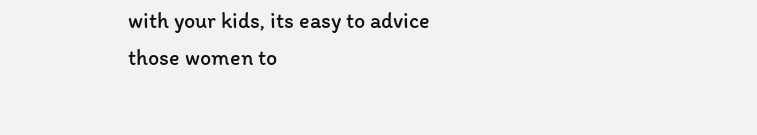with your kids, its easy to advice those women to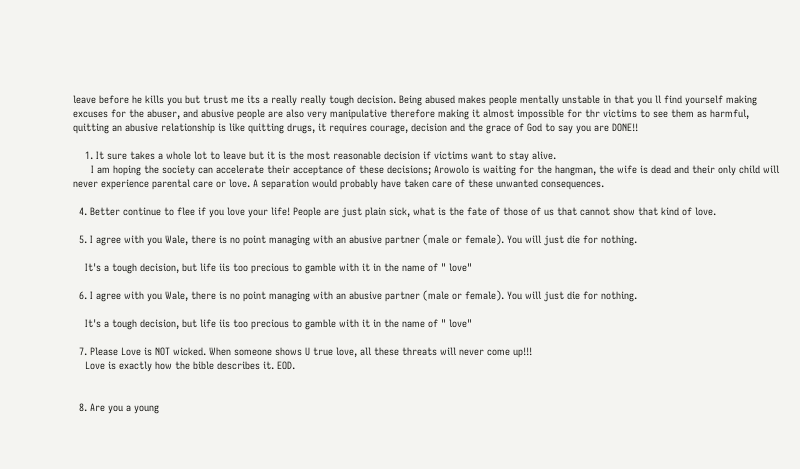leave before he kills you but trust me its a really really tough decision. Being abused makes people mentally unstable in that you ll find yourself making excuses for the abuser, and abusive people are also very manipulative therefore making it almost impossible for thr victims to see them as harmful, quitting an abusive relationship is like quitting drugs, it requires courage, decision and the grace of God to say you are DONE!!

    1. It sure takes a whole lot to leave but it is the most reasonable decision if victims want to stay alive.
      I am hoping the society can accelerate their acceptance of these decisions; Arowolo is waiting for the hangman, the wife is dead and their only child will never experience parental care or love. A separation would probably have taken care of these unwanted consequences.

  4. Better continue to flee if you love your life! People are just plain sick, what is the fate of those of us that cannot show that kind of love.

  5. I agree with you Wale, there is no point managing with an abusive partner (male or female). You will just die for nothing.

    It's a tough decision, but life iis too precious to gamble with it in the name of " love"

  6. I agree with you Wale, there is no point managing with an abusive partner (male or female). You will just die for nothing.

    It's a tough decision, but life iis too precious to gamble with it in the name of " love"

  7. Please Love is NOT wicked. When someone shows U true love, all these threats will never come up!!!
    Love is exactly how the bible describes it. EOD.


  8. Are you a young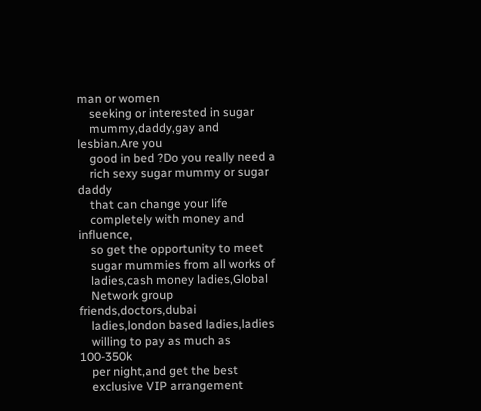man or women
    seeking or interested in sugar
    mummy,daddy,gay and lesbian.Are you
    good in bed ?Do you really need a
    rich sexy sugar mummy or sugar daddy
    that can change your life
    completely with money and influence,
    so get the opportunity to meet
    sugar mummies from all works of
    ladies,cash money ladies,Global
    Network group friends,doctors,dubai
    ladies,london based ladies,ladies
    willing to pay as much as 100-350k
    per night,and get the best
    exclusive VIP arrangement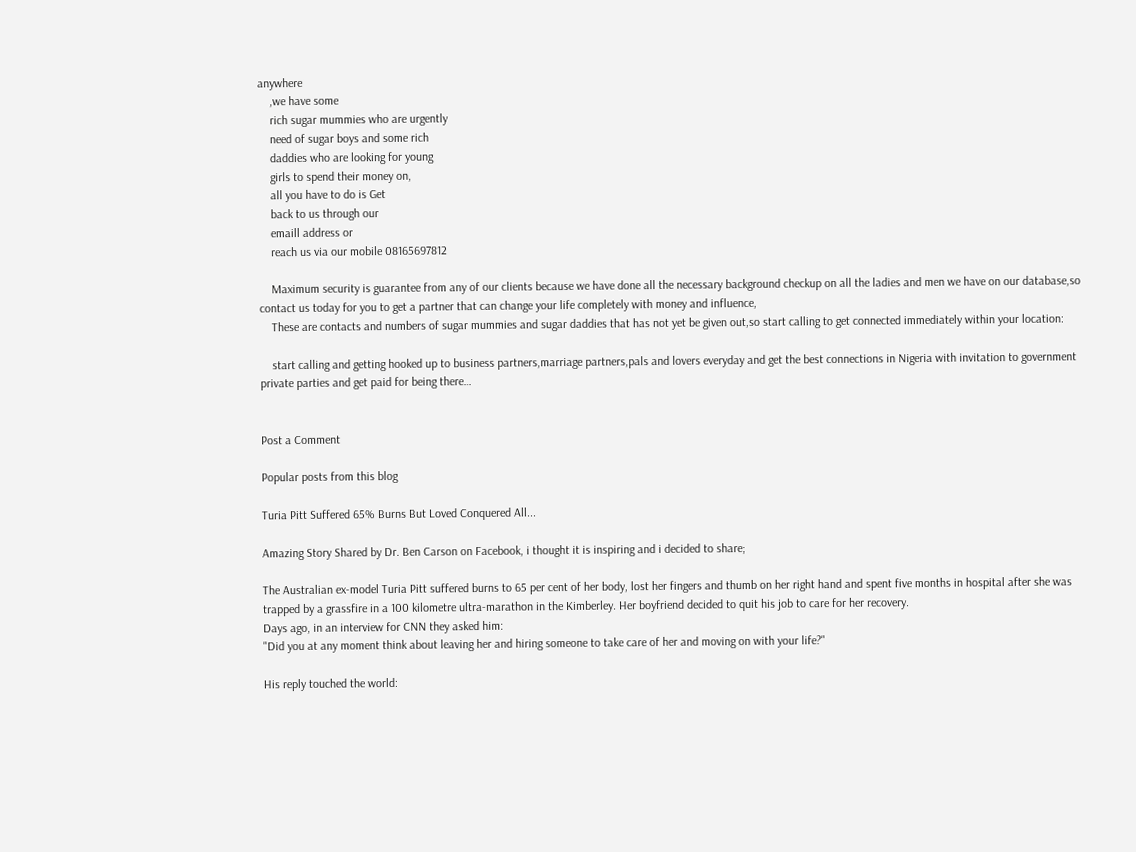anywhere
    ,we have some
    rich sugar mummies who are urgently
    need of sugar boys and some rich
    daddies who are looking for young
    girls to spend their money on,
    all you have to do is Get
    back to us through our
    emaill address or
    reach us via our mobile 08165697812

    Maximum security is guarantee from any of our clients because we have done all the necessary background checkup on all the ladies and men we have on our database,so contact us today for you to get a partner that can change your life completely with money and influence,
    These are contacts and numbers of sugar mummies and sugar daddies that has not yet be given out,so start calling to get connected immediately within your location:

    start calling and getting hooked up to business partners,marriage partners,pals and lovers everyday and get the best connections in Nigeria with invitation to government private parties and get paid for being there…


Post a Comment

Popular posts from this blog

Turia Pitt Suffered 65% Burns But Loved Conquered All...

Amazing Story Shared by Dr. Ben Carson on Facebook, i thought it is inspiring and i decided to share;

The Australian ex-model Turia Pitt suffered burns to 65 per cent of her body, lost her fingers and thumb on her right hand and spent five months in hospital after she was trapped by a grassfire in a 100 kilometre ultra-marathon in the Kimberley. Her boyfriend decided to quit his job to care for her recovery.
Days ago, in an interview for CNN they asked him:
"Did you at any moment think about leaving her and hiring someone to take care of her and moving on with your life?"

His reply touched the world: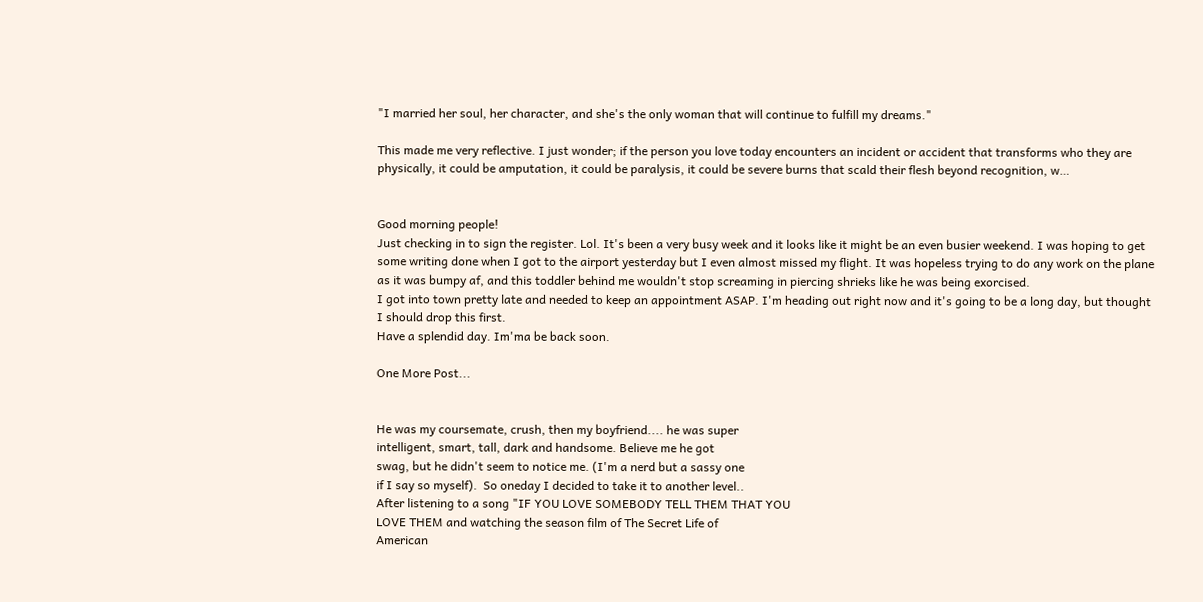"I married her soul, her character, and she's the only woman that will continue to fulfill my dreams."

This made me very reflective. I just wonder; if the person you love today encounters an incident or accident that transforms who they are physically, it could be amputation, it could be paralysis, it could be severe burns that scald their flesh beyond recognition, w…


Good morning people!
Just checking in to sign the register. Lol. It's been a very busy week and it looks like it might be an even busier weekend. I was hoping to get some writing done when I got to the airport yesterday but I even almost missed my flight. It was hopeless trying to do any work on the plane as it was bumpy af, and this toddler behind me wouldn't stop screaming in piercing shrieks like he was being exorcised.
I got into town pretty late and needed to keep an appointment ASAP. I'm heading out right now and it's going to be a long day, but thought I should drop this first.
Have a splendid day. Im'ma be back soon.

One More Post...


He was my coursemate, crush, then my boyfriend.... he was super
intelligent, smart, tall, dark and handsome. Believe me he got
swag, but he didn't seem to notice me. (I'm a nerd but a sassy one
if I say so myself).  So oneday I decided to take it to another level..
After listening to a song "IF YOU LOVE SOMEBODY TELL THEM THAT YOU
LOVE THEM and watching the season film of The Secret Life of
American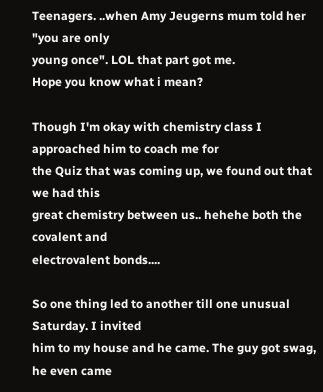Teenagers. ..when Amy Jeugerns mum told her "you are only
young once". LOL that part got me.
Hope you know what i mean?

Though I'm okay with chemistry class I approached him to coach me for
the Quiz that was coming up, we found out that we had this
great chemistry between us.. hehehe both the covalent and
electrovalent bonds....

So one thing led to another till one unusual Saturday. I invited
him to my house and he came. The guy got swag, he even came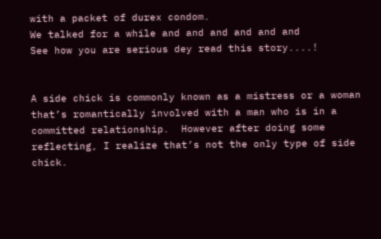with a packet of durex condom.
We talked for a while and and and and and and
See how you are serious dey read this story....!


A side chick is commonly known as a mistress or a woman that’s romantically involved with a man who is in a committed relationship.  However after doing some reflecting, I realize that’s not the only type of side chick.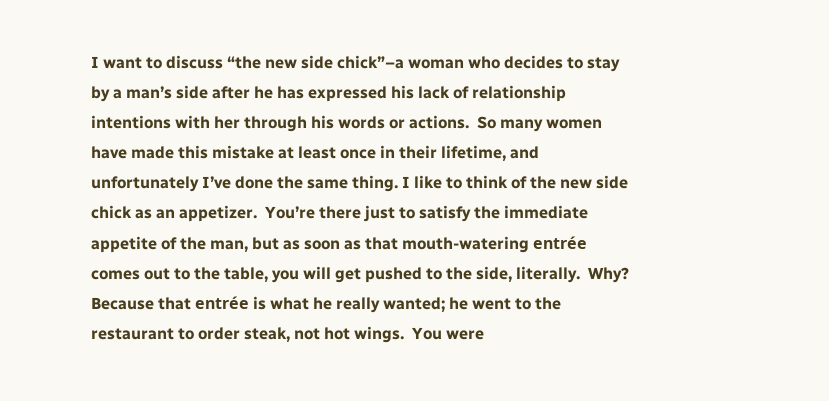I want to discuss “the new side chick”–a woman who decides to stay by a man’s side after he has expressed his lack of relationship intentions with her through his words or actions.  So many women have made this mistake at least once in their lifetime, and unfortunately I’ve done the same thing. I like to think of the new side chick as an appetizer.  You’re there just to satisfy the immediate appetite of the man, but as soon as that mouth-watering entrée comes out to the table, you will get pushed to the side, literally.  Why?  Because that entrée is what he really wanted; he went to the restaurant to order steak, not hot wings.  You were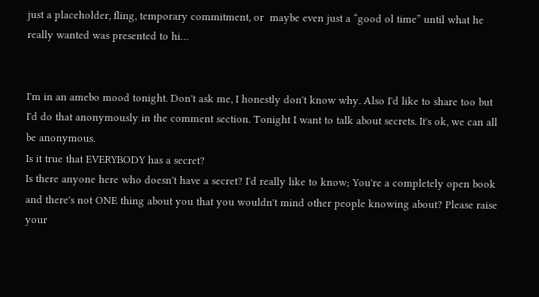just a placeholder, fling, temporary commitment, or  maybe even just a “good ol time” until what he really wanted was presented to hi…


I'm in an amebo mood tonight. Don't ask me, I honestly don't know why. Also I'd like to share too but I'd do that anonymously in the comment section. Tonight I want to talk about secrets. It's ok, we can all be anonymous.
Is it true that EVERYBODY has a secret?
Is there anyone here who doesn't have a secret? I'd really like to know; You're a completely open book and there's not ONE thing about you that you wouldn't mind other people knowing about? Please raise your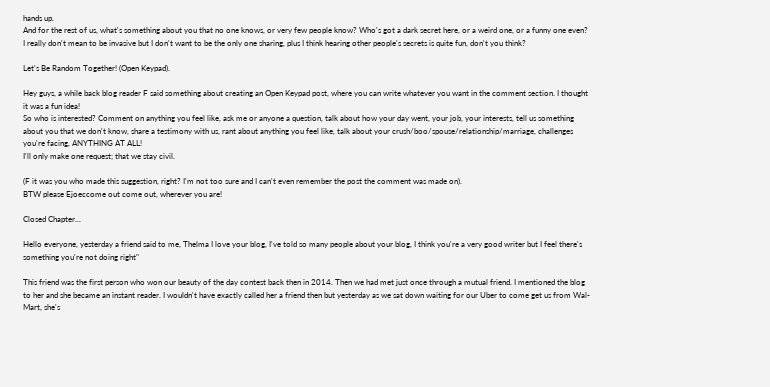hands up.
And for the rest of us, what's something about you that no one knows, or very few people know? Who's got a dark secret here, or a weird one, or a funny one even? I really don't mean to be invasive but I don't want to be the only one sharing, plus I think hearing other people's secrets is quite fun, don't you think?

Let's Be Random Together! (Open Keypad).

Hey guys, a while back blog reader F said something about creating an Open Keypad post, where you can write whatever you want in the comment section. I thought it was a fun idea!
So who is interested? Comment on anything you feel like, ask me or anyone a question, talk about how your day went, your job, your interests, tell us something about you that we don't know, share a testimony with us, rant about anything you feel like, talk about your crush/boo/spouse/relationship/marriage, challenges you're facing, ANYTHING AT ALL!
I'll only make one request; that we stay civil.

(F it was you who made this suggestion, right? I'm not too sure and I can't even remember the post the comment was made on).
BTW please Ejoeccome out come out, wherever you are!

Closed Chapter...

Hello everyone, yesterday a friend said to me, Thelma I love your blog, I've told so many people about your blog, I think you're a very good writer but I feel there's something you're not doing right"

This friend was the first person who won our beauty of the day contest back then in 2014. Then we had met just once through a mutual friend. I mentioned the blog to her and she became an instant reader. I wouldn't have exactly called her a friend then but yesterday as we sat down waiting for our Uber to come get us from Wal-Mart, she's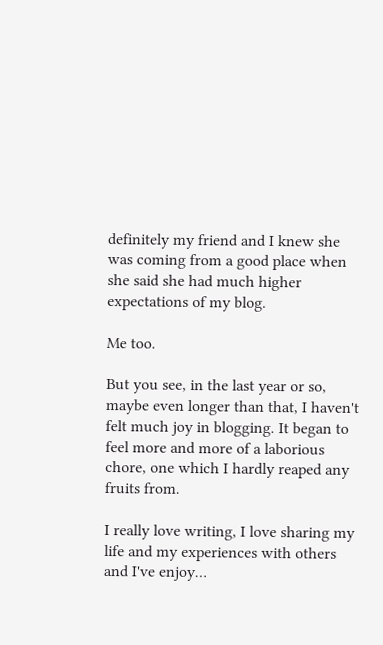definitely my friend and I knew she was coming from a good place when she said she had much higher expectations of my blog.

Me too.

But you see, in the last year or so, maybe even longer than that, I haven't felt much joy in blogging. It began to feel more and more of a laborious chore, one which I hardly reaped any fruits from.

I really love writing, I love sharing my life and my experiences with others and I've enjoy…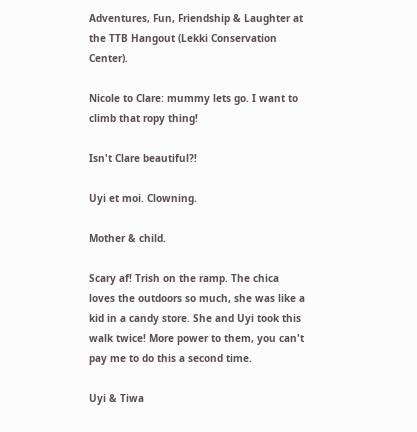Adventures, Fun, Friendship & Laughter at the TTB Hangout (Lekki Conservation Center).

Nicole to Clare: mummy lets go. I want to climb that ropy thing!

Isn't Clare beautiful?!

Uyi et moi. Clowning.

Mother & child.

Scary af! Trish on the ramp. The chica loves the outdoors so much, she was like a kid in a candy store. She and Uyi took this walk twice! More power to them, you can't pay me to do this a second time.

Uyi & Tiwa